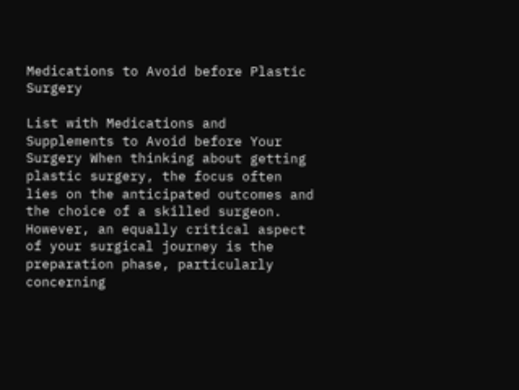Medications to Avoid before Plastic Surgery

List with Medications and Supplements to Avoid before Your Surgery When thinking about getting plastic surgery, the focus often lies on the anticipated outcomes and the choice of a skilled surgeon. However, an equally critical aspect of your surgical journey is the preparation phase, particularly concerning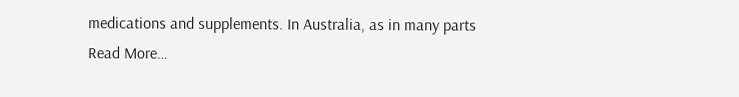medications and supplements. In Australia, as in many parts
Read More…